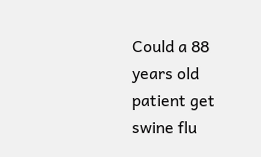Could a 88 years old patient get swine flu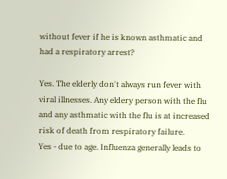without fever if he is known asthmatic and had a respiratory arrest?

Yes. The elderly don't always run fever with viral illnesses. Any eldery person with the flu and any asthmatic with the flu is at increased risk of death from respiratory failure.
Yes - due to age. Influenza generally leads to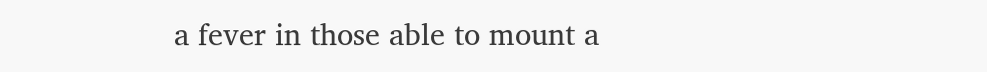a fever in those able to mount a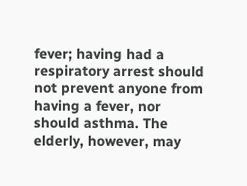fever; having had a respiratory arrest should not prevent anyone from having a fever, nor should asthma. The elderly, however, may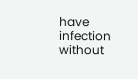have infection without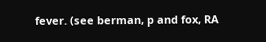fever. (see berman, p and fox, RA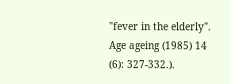"fever in the elderly". Age ageing (1985) 14 (6): 327-332.).